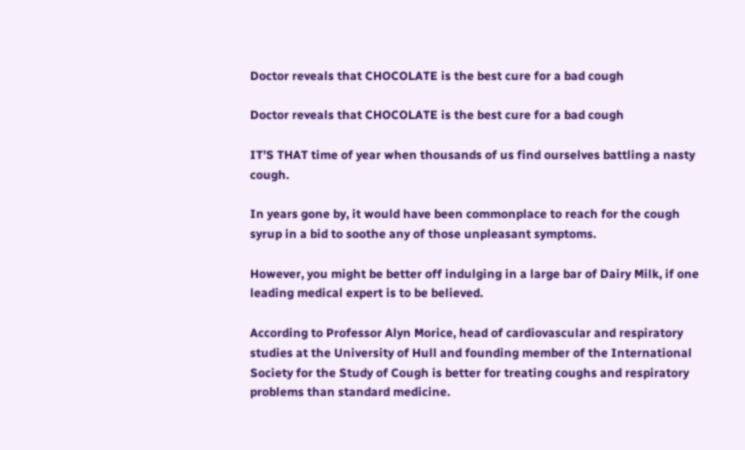Doctor reveals that CHOCOLATE is the best cure for a bad cough

Doctor reveals that CHOCOLATE is the best cure for a bad cough

IT’S THAT time of year when thousands of us find ourselves battling a nasty cough.

In years gone by, it would have been commonplace to reach for the cough syrup in a bid to soothe any of those unpleasant symptoms.

However, you might be better off indulging in a large bar of Dairy Milk, if one leading medical expert is to be believed.

According to Professor Alyn Morice, head of cardiovascular and respiratory studies at the University of Hull and founding member of the International Society for the Study of Cough is better for treating coughs and respiratory problems than standard medicine.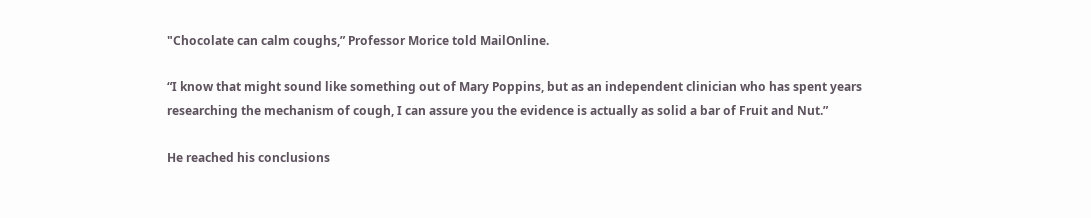"Chocolate can calm coughs,” Professor Morice told MailOnline.

“I know that might sound like something out of Mary Poppins, but as an independent clinician who has spent years researching the mechanism of cough, I can assure you the evidence is actually as solid a bar of Fruit and Nut.”

He reached his conclusions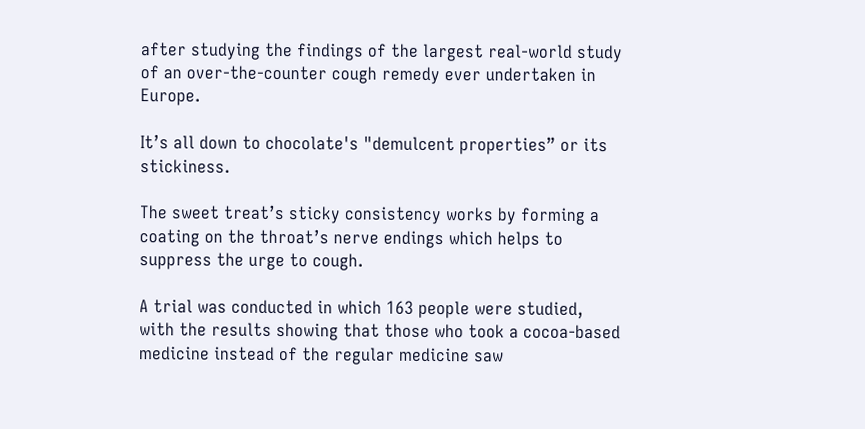after studying the findings of the largest real-world study of an over-the-counter cough remedy ever undertaken in Europe.

It’s all down to chocolate's "demulcent properties” or its stickiness.

The sweet treat’s sticky consistency works by forming a coating on the throat’s nerve endings which helps to suppress the urge to cough.

A trial was conducted in which 163 people were studied, with the results showing that those who took a cocoa-based medicine instead of the regular medicine saw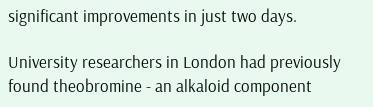significant improvements in just two days.

University researchers in London had previously found theobromine - an alkaloid component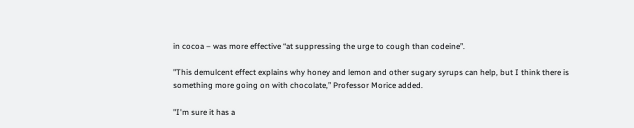in cocoa – was more effective “at suppressing the urge to cough than codeine”.

"This demulcent effect explains why honey and lemon and other sugary syrups can help, but I think there is something more going on with chocolate,” Professor Morice added.

"I'm sure it has a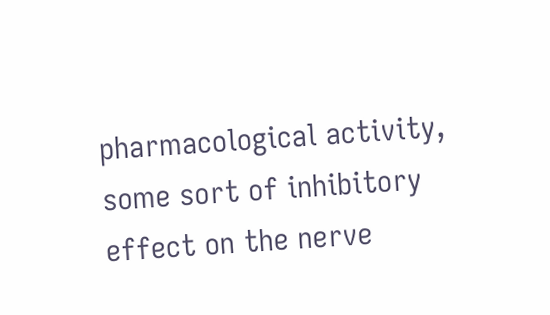pharmacological activity, some sort of inhibitory effect on the nerve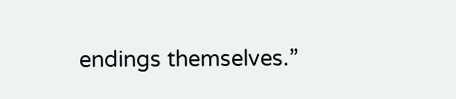endings themselves.”